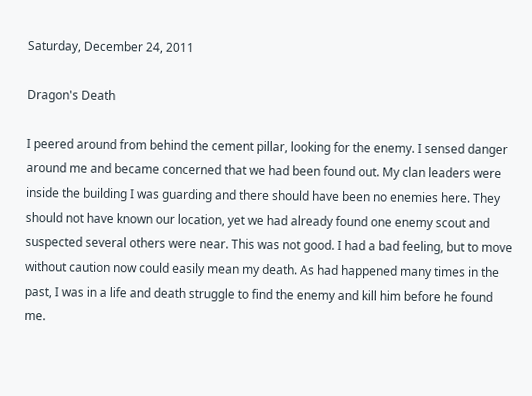Saturday, December 24, 2011

Dragon's Death

I peered around from behind the cement pillar, looking for the enemy. I sensed danger around me and became concerned that we had been found out. My clan leaders were inside the building I was guarding and there should have been no enemies here. They should not have known our location, yet we had already found one enemy scout and suspected several others were near. This was not good. I had a bad feeling, but to move without caution now could easily mean my death. As had happened many times in the past, I was in a life and death struggle to find the enemy and kill him before he found me.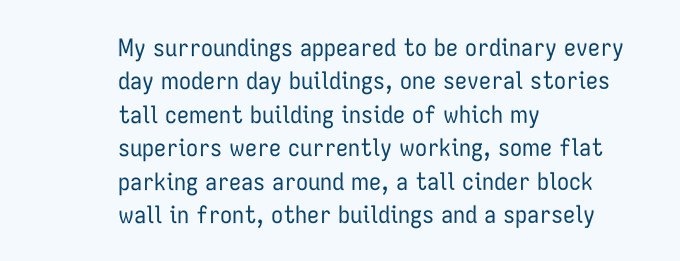My surroundings appeared to be ordinary every day modern day buildings, one several stories tall cement building inside of which my superiors were currently working, some flat parking areas around me, a tall cinder block wall in front, other buildings and a sparsely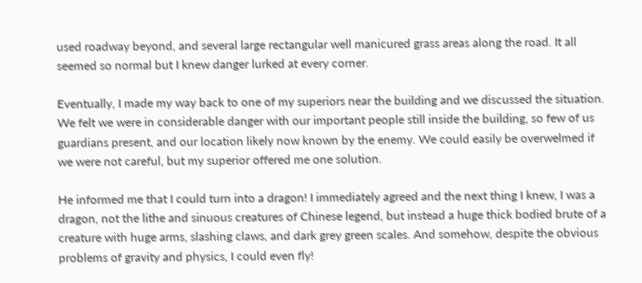used roadway beyond, and several large rectangular well manicured grass areas along the road. It all seemed so normal but I knew danger lurked at every corner.

Eventually, I made my way back to one of my superiors near the building and we discussed the situation. We felt we were in considerable danger with our important people still inside the building, so few of us guardians present, and our location likely now known by the enemy. We could easily be overwelmed if we were not careful, but my superior offered me one solution.

He informed me that I could turn into a dragon! I immediately agreed and the next thing I knew, I was a dragon, not the lithe and sinuous creatures of Chinese legend, but instead a huge thick bodied brute of a creature with huge arms, slashing claws, and dark grey green scales. And somehow, despite the obvious problems of gravity and physics, I could even fly!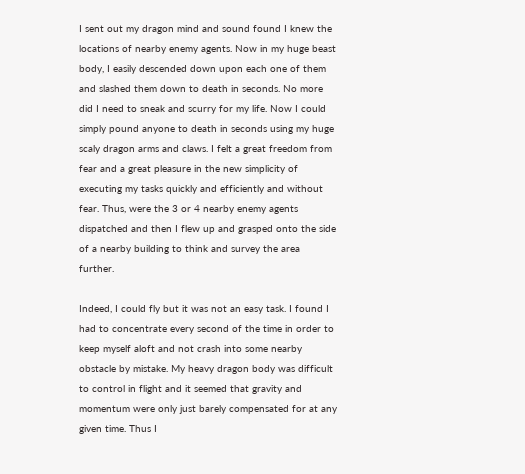I sent out my dragon mind and sound found I knew the locations of nearby enemy agents. Now in my huge beast body, I easily descended down upon each one of them and slashed them down to death in seconds. No more did I need to sneak and scurry for my life. Now I could simply pound anyone to death in seconds using my huge scaly dragon arms and claws. I felt a great freedom from fear and a great pleasure in the new simplicity of executing my tasks quickly and efficiently and without fear. Thus, were the 3 or 4 nearby enemy agents dispatched and then I flew up and grasped onto the side of a nearby building to think and survey the area further.

Indeed, I could fly but it was not an easy task. I found I had to concentrate every second of the time in order to keep myself aloft and not crash into some nearby obstacle by mistake. My heavy dragon body was difficult to control in flight and it seemed that gravity and momentum were only just barely compensated for at any given time. Thus I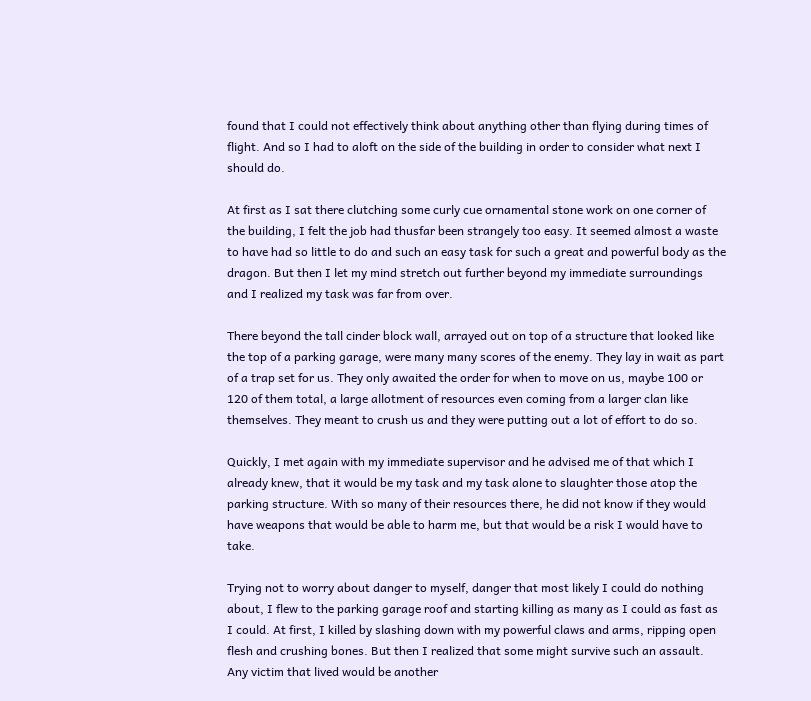found that I could not effectively think about anything other than flying during times of flight. And so I had to aloft on the side of the building in order to consider what next I should do.

At first as I sat there clutching some curly cue ornamental stone work on one corner of the building, I felt the job had thusfar been strangely too easy. It seemed almost a waste to have had so little to do and such an easy task for such a great and powerful body as the dragon. But then I let my mind stretch out further beyond my immediate surroundings and I realized my task was far from over.

There beyond the tall cinder block wall, arrayed out on top of a structure that looked like the top of a parking garage, were many many scores of the enemy. They lay in wait as part of a trap set for us. They only awaited the order for when to move on us, maybe 100 or 120 of them total, a large allotment of resources even coming from a larger clan like themselves. They meant to crush us and they were putting out a lot of effort to do so.

Quickly, I met again with my immediate supervisor and he advised me of that which I already knew, that it would be my task and my task alone to slaughter those atop the parking structure. With so many of their resources there, he did not know if they would have weapons that would be able to harm me, but that would be a risk I would have to take.

Trying not to worry about danger to myself, danger that most likely I could do nothing about, I flew to the parking garage roof and starting killing as many as I could as fast as I could. At first, I killed by slashing down with my powerful claws and arms, ripping open flesh and crushing bones. But then I realized that some might survive such an assault. Any victim that lived would be another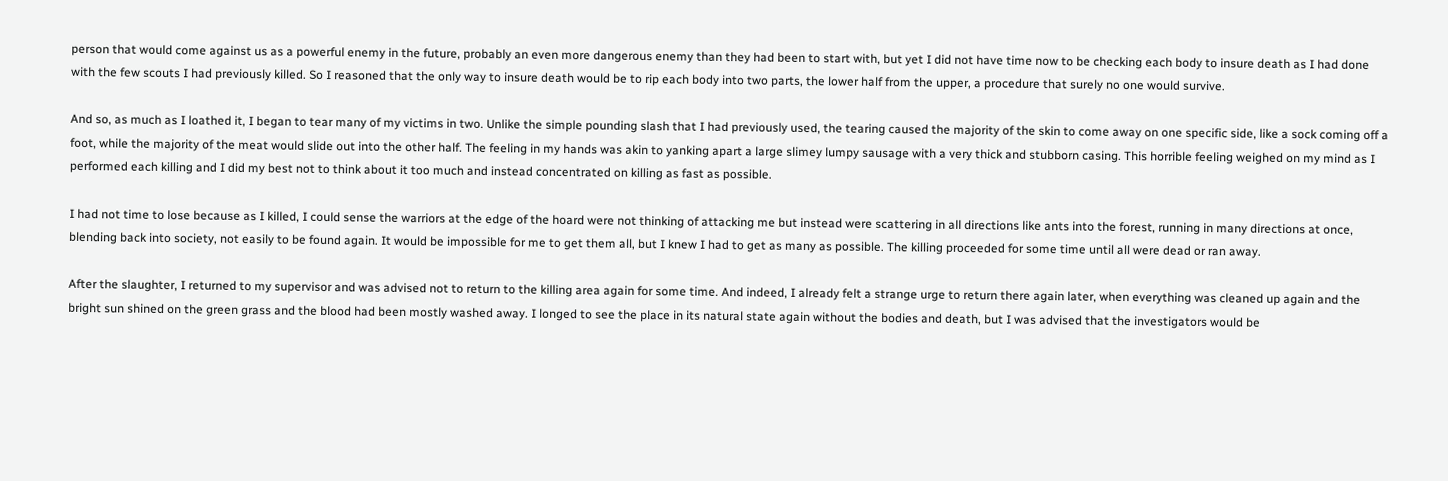person that would come against us as a powerful enemy in the future, probably an even more dangerous enemy than they had been to start with, but yet I did not have time now to be checking each body to insure death as I had done with the few scouts I had previously killed. So I reasoned that the only way to insure death would be to rip each body into two parts, the lower half from the upper, a procedure that surely no one would survive.

And so, as much as I loathed it, I began to tear many of my victims in two. Unlike the simple pounding slash that I had previously used, the tearing caused the majority of the skin to come away on one specific side, like a sock coming off a foot, while the majority of the meat would slide out into the other half. The feeling in my hands was akin to yanking apart a large slimey lumpy sausage with a very thick and stubborn casing. This horrible feeling weighed on my mind as I performed each killing and I did my best not to think about it too much and instead concentrated on killing as fast as possible.

I had not time to lose because as I killed, I could sense the warriors at the edge of the hoard were not thinking of attacking me but instead were scattering in all directions like ants into the forest, running in many directions at once, blending back into society, not easily to be found again. It would be impossible for me to get them all, but I knew I had to get as many as possible. The killing proceeded for some time until all were dead or ran away.

After the slaughter, I returned to my supervisor and was advised not to return to the killing area again for some time. And indeed, I already felt a strange urge to return there again later, when everything was cleaned up again and the bright sun shined on the green grass and the blood had been mostly washed away. I longed to see the place in its natural state again without the bodies and death, but I was advised that the investigators would be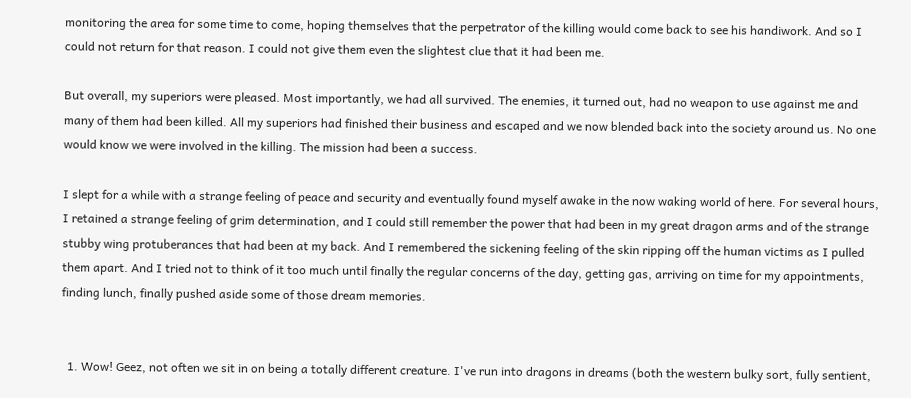monitoring the area for some time to come, hoping themselves that the perpetrator of the killing would come back to see his handiwork. And so I could not return for that reason. I could not give them even the slightest clue that it had been me.

But overall, my superiors were pleased. Most importantly, we had all survived. The enemies, it turned out, had no weapon to use against me and many of them had been killed. All my superiors had finished their business and escaped and we now blended back into the society around us. No one would know we were involved in the killing. The mission had been a success.

I slept for a while with a strange feeling of peace and security and eventually found myself awake in the now waking world of here. For several hours, I retained a strange feeling of grim determination, and I could still remember the power that had been in my great dragon arms and of the strange stubby wing protuberances that had been at my back. And I remembered the sickening feeling of the skin ripping off the human victims as I pulled them apart. And I tried not to think of it too much until finally the regular concerns of the day, getting gas, arriving on time for my appointments, finding lunch, finally pushed aside some of those dream memories.


  1. Wow! Geez, not often we sit in on being a totally different creature. I've run into dragons in dreams (both the western bulky sort, fully sentient,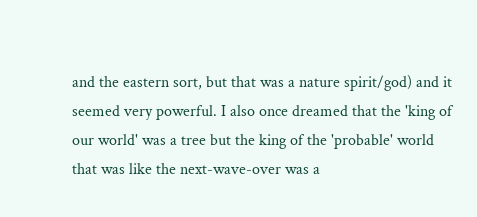and the eastern sort, but that was a nature spirit/god) and it seemed very powerful. I also once dreamed that the 'king of our world' was a tree but the king of the 'probable' world that was like the next-wave-over was a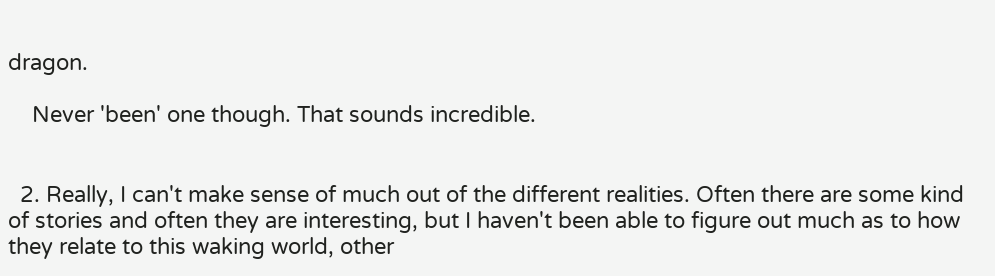dragon.

    Never 'been' one though. That sounds incredible.


  2. Really, I can't make sense of much out of the different realities. Often there are some kind of stories and often they are interesting, but I haven't been able to figure out much as to how they relate to this waking world, other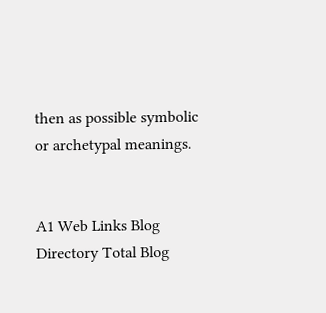then as possible symbolic or archetypal meanings.


A1 Web Links Blog Directory Total Blog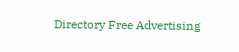Directory Free Advertising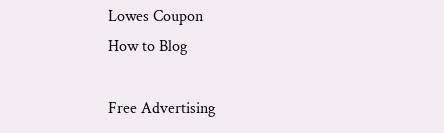Lowes Coupon
How to Blog

Free Advertising